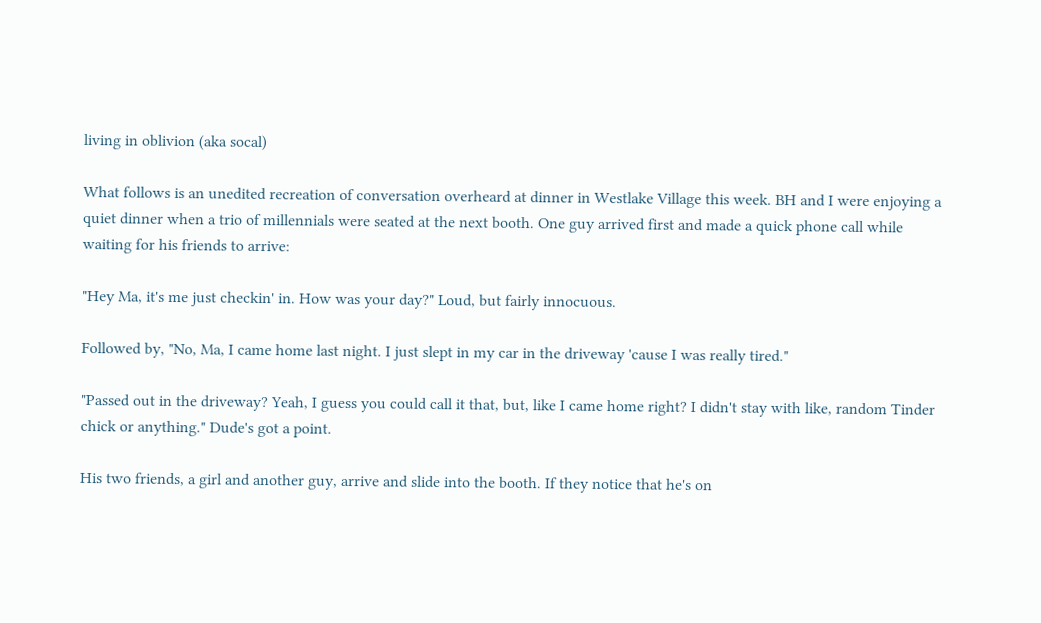living in oblivion (aka socal)

What follows is an unedited recreation of conversation overheard at dinner in Westlake Village this week. BH and I were enjoying a quiet dinner when a trio of millennials were seated at the next booth. One guy arrived first and made a quick phone call while waiting for his friends to arrive:

"Hey Ma, it's me just checkin' in. How was your day?" Loud, but fairly innocuous.

Followed by, "No, Ma, I came home last night. I just slept in my car in the driveway 'cause I was really tired."

"Passed out in the driveway? Yeah, I guess you could call it that, but, like I came home right? I didn't stay with like, random Tinder chick or anything." Dude's got a point.

His two friends, a girl and another guy, arrive and slide into the booth. If they notice that he's on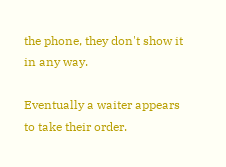the phone, they don't show it in any way.

Eventually a waiter appears to take their order.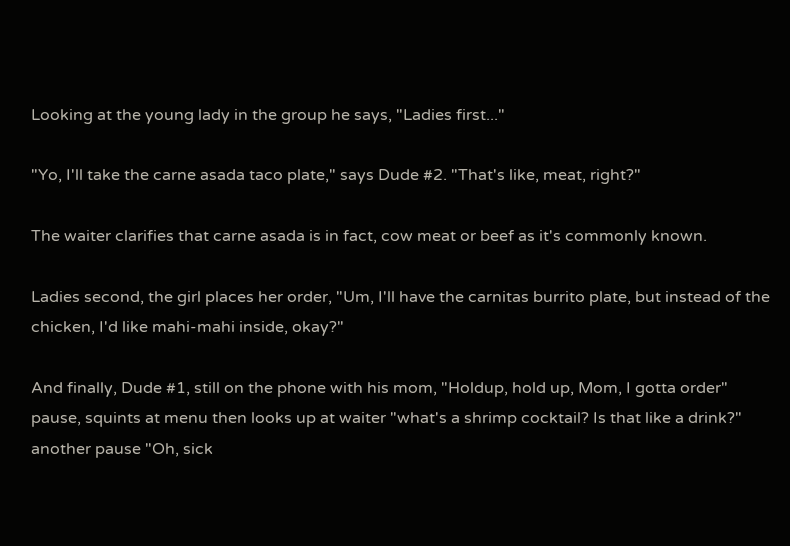Looking at the young lady in the group he says, "Ladies first..."

"Yo, I'll take the carne asada taco plate," says Dude #2. "That's like, meat, right?"

The waiter clarifies that carne asada is in fact, cow meat or beef as it's commonly known.

Ladies second, the girl places her order, "Um, I'll have the carnitas burrito plate, but instead of the chicken, I'd like mahi-mahi inside, okay?"

And finally, Dude #1, still on the phone with his mom, "Holdup, hold up, Mom, I gotta order" pause, squints at menu then looks up at waiter "what's a shrimp cocktail? Is that like a drink?" another pause "Oh, sick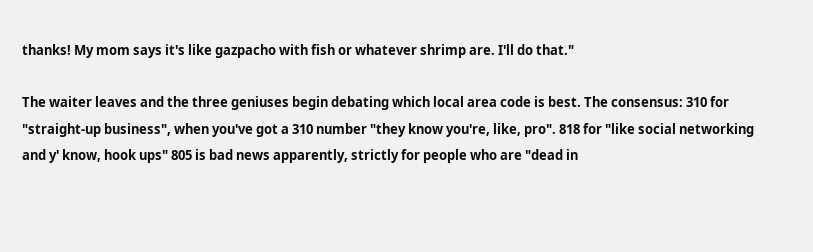thanks! My mom says it's like gazpacho with fish or whatever shrimp are. I'll do that."

The waiter leaves and the three geniuses begin debating which local area code is best. The consensus: 310 for "straight-up business", when you've got a 310 number "they know you're, like, pro". 818 for "like social networking and y' know, hook ups" 805 is bad news apparently, strictly for people who are "dead in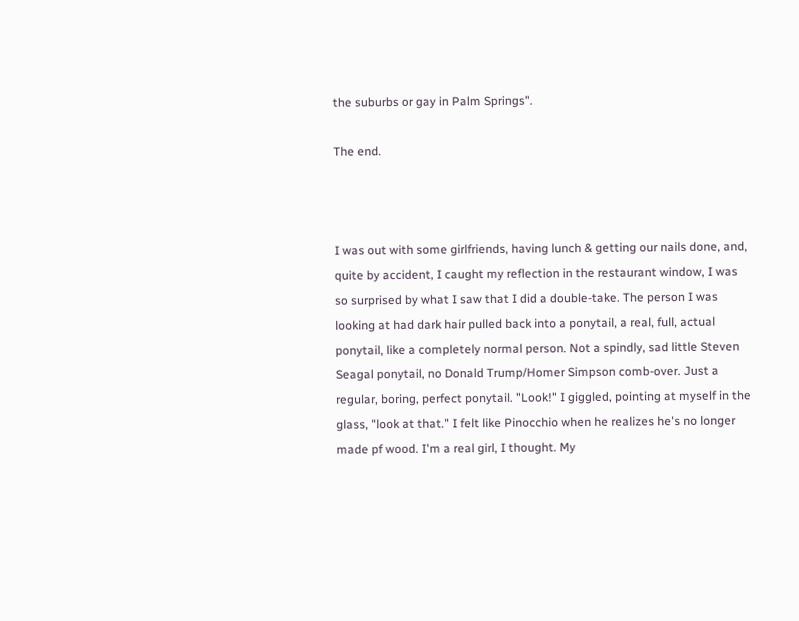the suburbs or gay in Palm Springs".

The end.



I was out with some girlfriends, having lunch & getting our nails done, and, quite by accident, I caught my reflection in the restaurant window, I was so surprised by what I saw that I did a double-take. The person I was looking at had dark hair pulled back into a ponytail, a real, full, actual ponytail, like a completely normal person. Not a spindly, sad little Steven Seagal ponytail, no Donald Trump/Homer Simpson comb-over. Just a regular, boring, perfect ponytail. "Look!" I giggled, pointing at myself in the glass, "look at that." I felt like Pinocchio when he realizes he's no longer made pf wood. I'm a real girl, I thought. My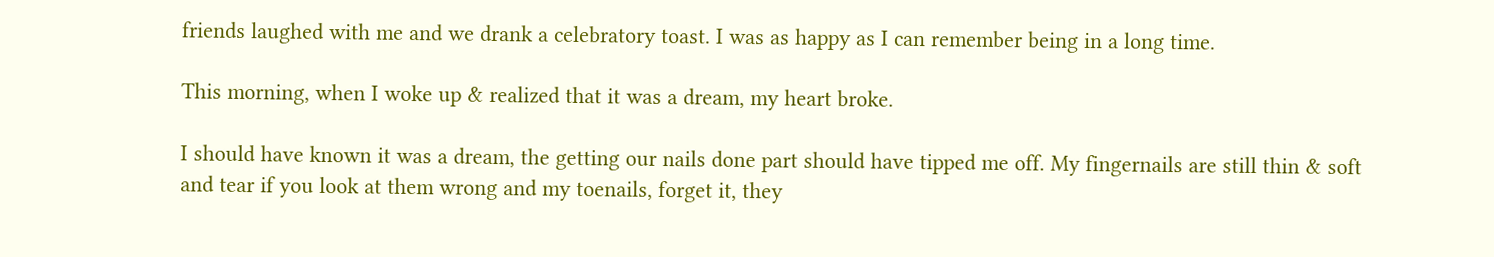friends laughed with me and we drank a celebratory toast. I was as happy as I can remember being in a long time.

This morning, when I woke up & realized that it was a dream, my heart broke.

I should have known it was a dream, the getting our nails done part should have tipped me off. My fingernails are still thin & soft and tear if you look at them wrong and my toenails, forget it, they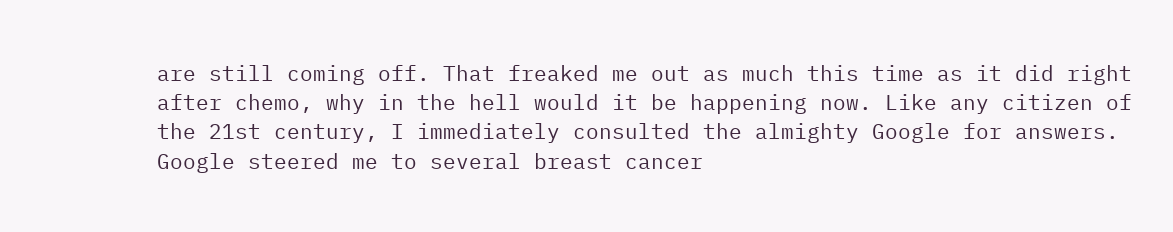are still coming off. That freaked me out as much this time as it did right after chemo, why in the hell would it be happening now. Like any citizen of the 21st century, I immediately consulted the almighty Google for answers. Google steered me to several breast cancer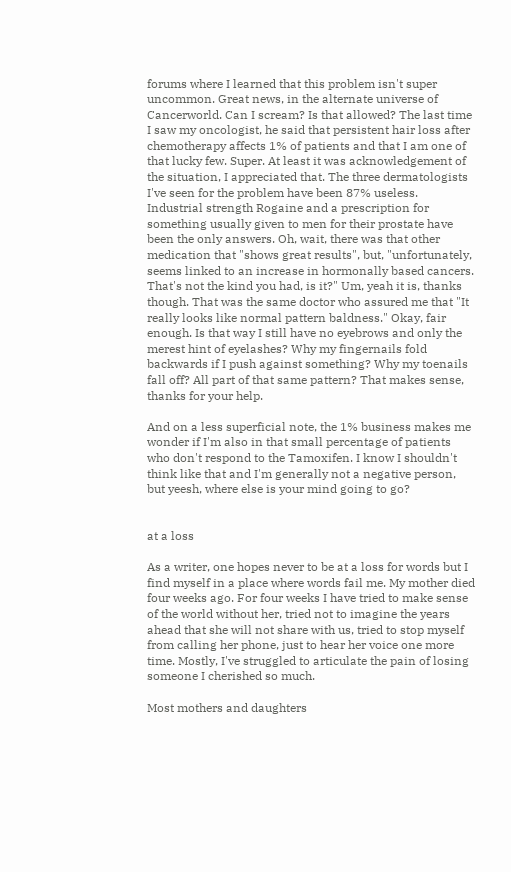forums where I learned that this problem isn't super uncommon. Great news, in the alternate universe of Cancerworld. Can I scream? Is that allowed? The last time I saw my oncologist, he said that persistent hair loss after chemotherapy affects 1% of patients and that I am one of that lucky few. Super. At least it was acknowledgement of the situation, I appreciated that. The three dermatologists I've seen for the problem have been 87% useless. Industrial strength Rogaine and a prescription for something usually given to men for their prostate have been the only answers. Oh, wait, there was that other medication that "shows great results", but, "unfortunately, seems linked to an increase in hormonally based cancers. That's not the kind you had, is it?" Um, yeah it is, thanks though. That was the same doctor who assured me that "It really looks like normal pattern baldness." Okay, fair enough. Is that way I still have no eyebrows and only the merest hint of eyelashes? Why my fingernails fold backwards if I push against something? Why my toenails fall off? All part of that same pattern? That makes sense, thanks for your help.

And on a less superficial note, the 1% business makes me wonder if I'm also in that small percentage of patients who don't respond to the Tamoxifen. I know I shouldn't think like that and I'm generally not a negative person, but yeesh, where else is your mind going to go?


at a loss

As a writer, one hopes never to be at a loss for words but I find myself in a place where words fail me. My mother died four weeks ago. For four weeks I have tried to make sense of the world without her, tried not to imagine the years ahead that she will not share with us, tried to stop myself from calling her phone, just to hear her voice one more time. Mostly, I've struggled to articulate the pain of losing someone I cherished so much.

Most mothers and daughters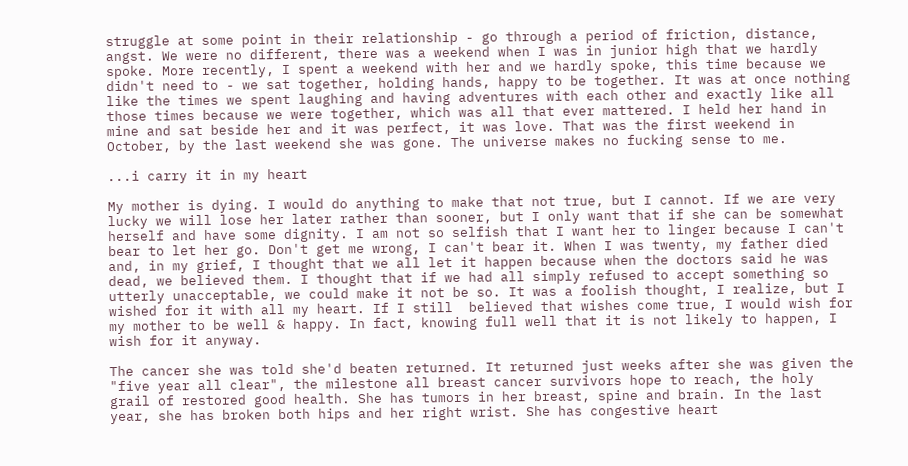struggle at some point in their relationship - go through a period of friction, distance, angst. We were no different, there was a weekend when I was in junior high that we hardly spoke. More recently, I spent a weekend with her and we hardly spoke, this time because we didn't need to - we sat together, holding hands, happy to be together. It was at once nothing like the times we spent laughing and having adventures with each other and exactly like all those times because we were together, which was all that ever mattered. I held her hand in mine and sat beside her and it was perfect, it was love. That was the first weekend in October, by the last weekend she was gone. The universe makes no fucking sense to me.

...i carry it in my heart

My mother is dying. I would do anything to make that not true, but I cannot. If we are very lucky we will lose her later rather than sooner, but I only want that if she can be somewhat herself and have some dignity. I am not so selfish that I want her to linger because I can't bear to let her go. Don't get me wrong, I can't bear it. When I was twenty, my father died and, in my grief, I thought that we all let it happen because when the doctors said he was dead, we believed them. I thought that if we had all simply refused to accept something so utterly unacceptable, we could make it not be so. It was a foolish thought, I realize, but I wished for it with all my heart. If I still  believed that wishes come true, I would wish for my mother to be well & happy. In fact, knowing full well that it is not likely to happen, I wish for it anyway.

The cancer she was told she'd beaten returned. It returned just weeks after she was given the "five year all clear", the milestone all breast cancer survivors hope to reach, the holy grail of restored good health. She has tumors in her breast, spine and brain. In the last year, she has broken both hips and her right wrist. She has congestive heart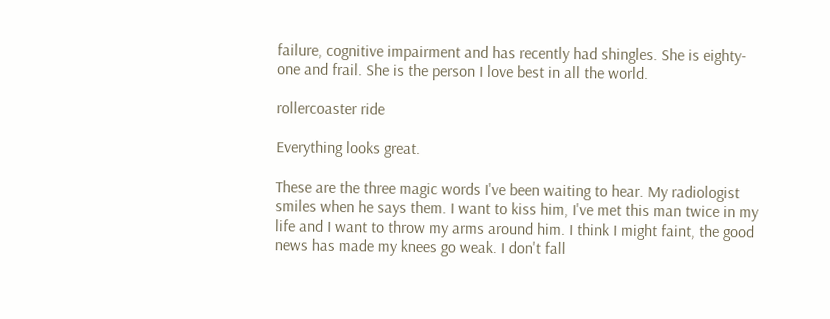failure, cognitive impairment and has recently had shingles. She is eighty-one and frail. She is the person I love best in all the world.

rollercoaster ride

Everything looks great.

These are the three magic words I've been waiting to hear. My radiologist smiles when he says them. I want to kiss him, I've met this man twice in my life and I want to throw my arms around him. I think I might faint, the good news has made my knees go weak. I don't fall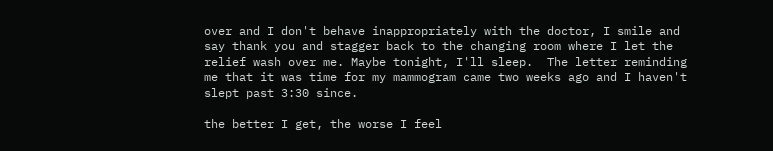over and I don't behave inappropriately with the doctor, I smile and say thank you and stagger back to the changing room where I let the relief wash over me. Maybe tonight, I'll sleep.  The letter reminding me that it was time for my mammogram came two weeks ago and I haven't slept past 3:30 since.

the better I get, the worse I feel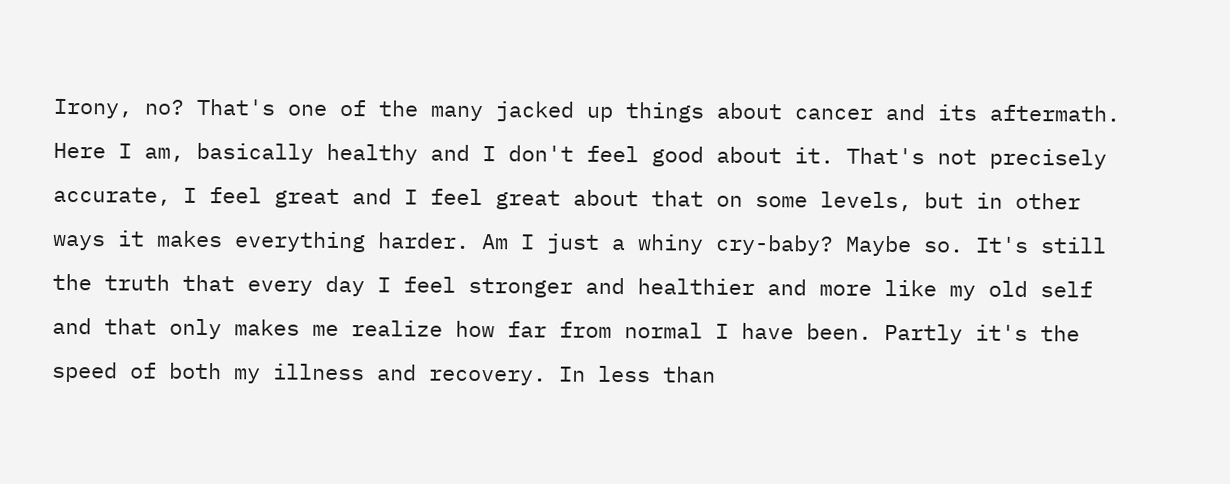Irony, no? That's one of the many jacked up things about cancer and its aftermath. Here I am, basically healthy and I don't feel good about it. That's not precisely accurate, I feel great and I feel great about that on some levels, but in other ways it makes everything harder. Am I just a whiny cry-baby? Maybe so. It's still the truth that every day I feel stronger and healthier and more like my old self and that only makes me realize how far from normal I have been. Partly it's the speed of both my illness and recovery. In less than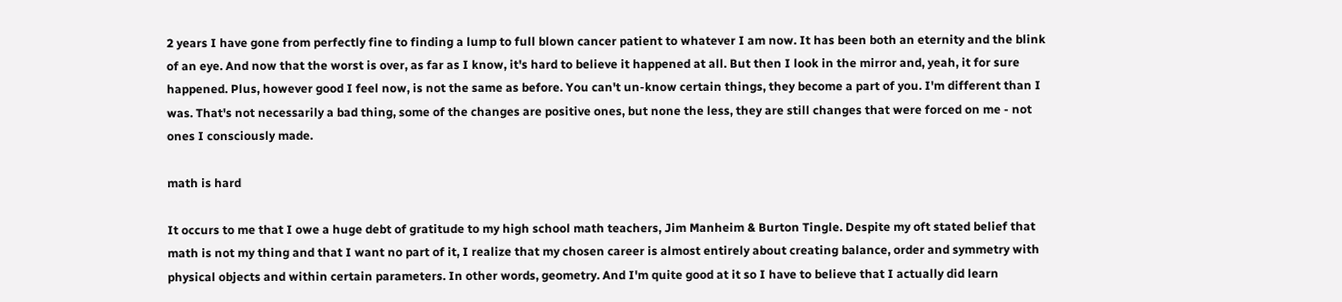2 years I have gone from perfectly fine to finding a lump to full blown cancer patient to whatever I am now. It has been both an eternity and the blink of an eye. And now that the worst is over, as far as I know, it's hard to believe it happened at all. But then I look in the mirror and, yeah, it for sure happened. Plus, however good I feel now, is not the same as before. You can't un-know certain things, they become a part of you. I'm different than I was. That's not necessarily a bad thing, some of the changes are positive ones, but none the less, they are still changes that were forced on me - not ones I consciously made.

math is hard

It occurs to me that I owe a huge debt of gratitude to my high school math teachers, Jim Manheim & Burton Tingle. Despite my oft stated belief that math is not my thing and that I want no part of it, I realize that my chosen career is almost entirely about creating balance, order and symmetry with physical objects and within certain parameters. In other words, geometry. And I'm quite good at it so I have to believe that I actually did learn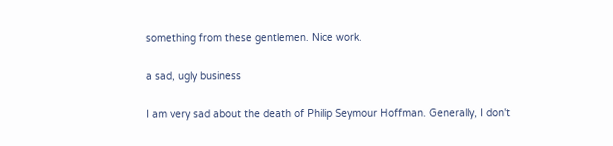something from these gentlemen. Nice work.

a sad, ugly business

I am very sad about the death of Philip Seymour Hoffman. Generally, I don't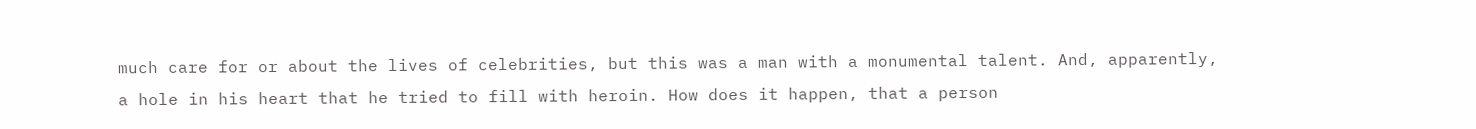much care for or about the lives of celebrities, but this was a man with a monumental talent. And, apparently, a hole in his heart that he tried to fill with heroin. How does it happen, that a person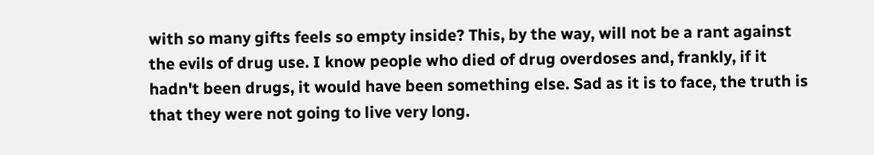with so many gifts feels so empty inside? This, by the way, will not be a rant against the evils of drug use. I know people who died of drug overdoses and, frankly, if it hadn't been drugs, it would have been something else. Sad as it is to face, the truth is that they were not going to live very long.